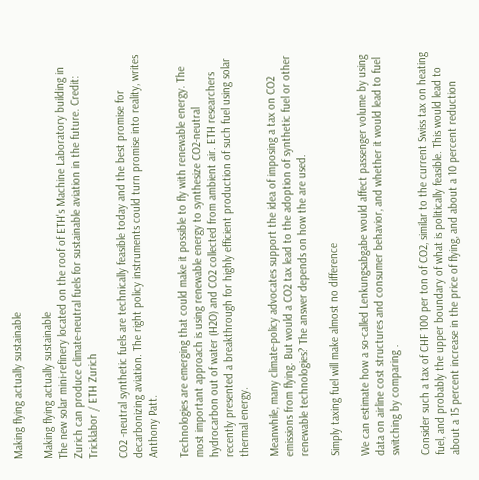Making flying actually sustainable

Making flying actually sustainable
The new solar mini-refinery located on the roof of ETH's Machine Laboratory building in Zurich can produce climate-neutral fuels for sustainable aviation in the future. Credit: Tricklabor / ETH Zurich

CO2 -neutral synthetic fuels are technically feasible today and the best promise for decarbonizing aviation. The right policy instruments could turn promise into reality, writes Anthony Patt.

Technologies are emerging that could make it possible to fly with renewable energy. The most important approach is using renewable energy to synthesize CO2-neutral hydrocarbon out of water (H2O) and CO2 collected from ambient air. ETH researchers recently presented a breakthrough for highly efficient production of such fuel using solar thermal energy.

Meanwhile, many climate-policy advocates support the idea of imposing a tax on CO2 emissions from flying. But would a CO2 tax lead to the adoption of synthetic fuel or other renewable technologies? The answer depends on how the are used.

Simply taxing fuel will make almost no difference

We can estimate how a so-called Lenkungsabgabe would affect passenger volume by using data on airline cost structures and consumer behavior, and whether it would lead to fuel switching by comparing .

Consider such a tax of CHF 100 per ton of CO2, similar to the current Swiss tax on heating fuel, and probably the upper boundary of what is politically feasible. This would lead to about a 15 percent increase in the price of flying, and about a 10 percent reduction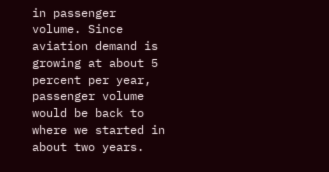in passenger volume. Since aviation demand is growing at about 5 percent per year, passenger volume would be back to where we started in about two years.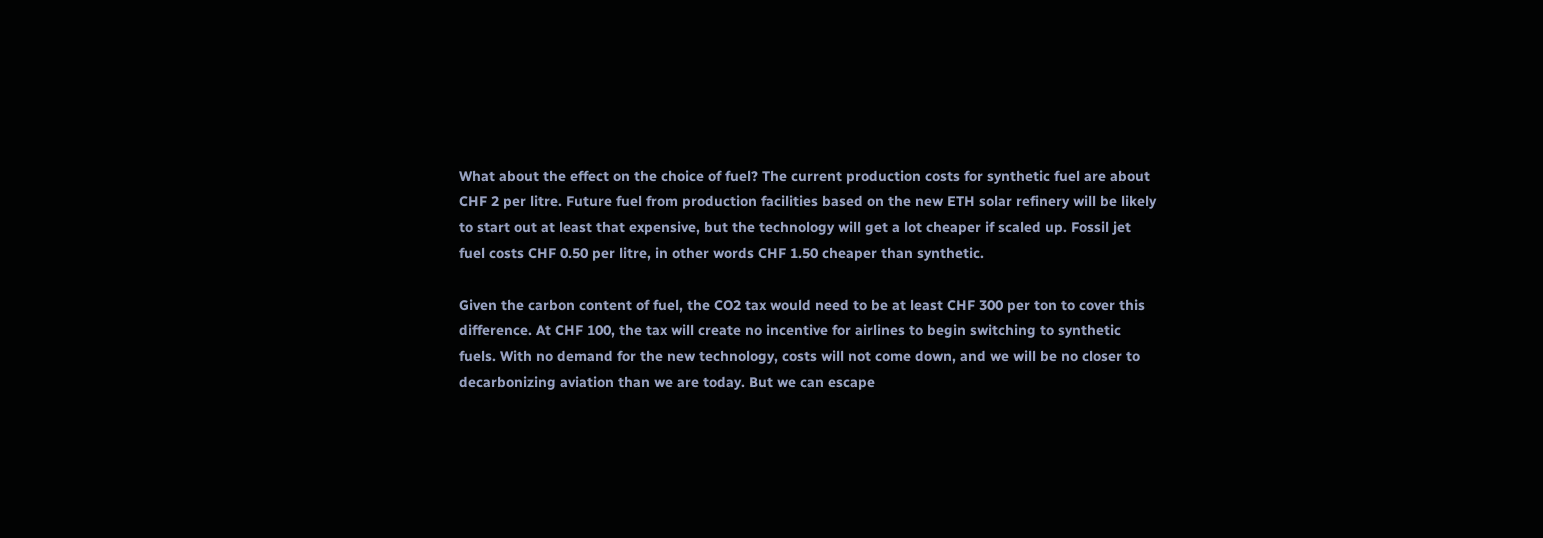What about the effect on the choice of fuel? The current production costs for synthetic fuel are about CHF 2 per litre. Future fuel from production facilities based on the new ETH solar refinery will be likely to start out at least that expensive, but the technology will get a lot cheaper if scaled up. Fossil jet fuel costs CHF 0.50 per litre, in other words CHF 1.50 cheaper than synthetic.

Given the carbon content of fuel, the CO2 tax would need to be at least CHF 300 per ton to cover this difference. At CHF 100, the tax will create no incentive for airlines to begin switching to synthetic fuels. With no demand for the new technology, costs will not come down, and we will be no closer to decarbonizing aviation than we are today. But we can escape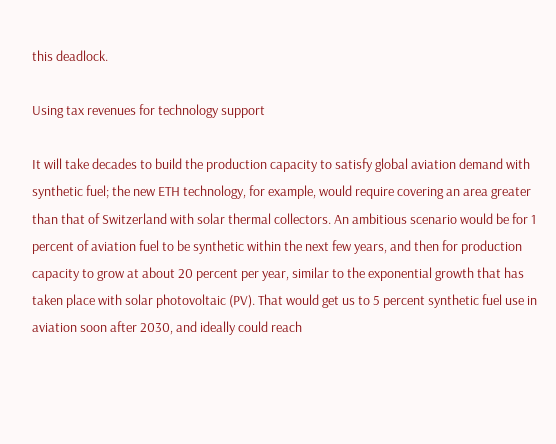this deadlock.

Using tax revenues for technology support

It will take decades to build the production capacity to satisfy global aviation demand with synthetic fuel; the new ETH technology, for example, would require covering an area greater than that of Switzerland with solar thermal collectors. An ambitious scenario would be for 1 percent of aviation fuel to be synthetic within the next few years, and then for production capacity to grow at about 20 percent per year, similar to the exponential growth that has taken place with solar photovoltaic (PV). That would get us to 5 percent synthetic fuel use in aviation soon after 2030, and ideally could reach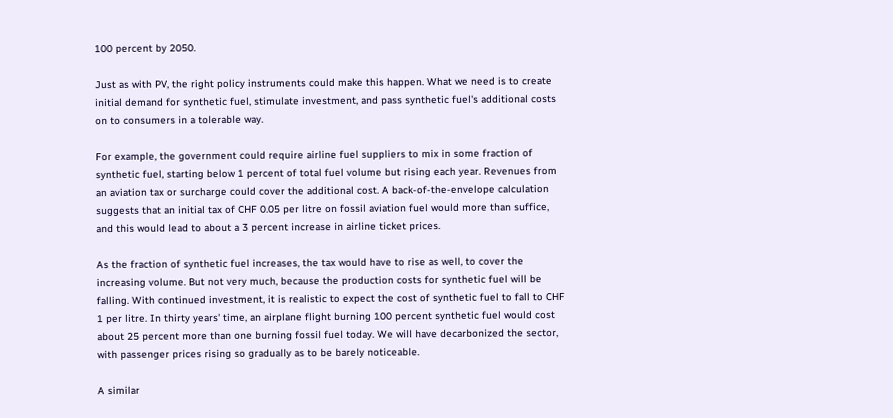100 percent by 2050.

Just as with PV, the right policy instruments could make this happen. What we need is to create initial demand for synthetic fuel, stimulate investment, and pass synthetic fuel's additional costs on to consumers in a tolerable way.

For example, the government could require airline fuel suppliers to mix in some fraction of synthetic fuel, starting below 1 percent of total fuel volume but rising each year. Revenues from an aviation tax or surcharge could cover the additional cost. A back-of-the-envelope calculation suggests that an initial tax of CHF 0.05 per litre on fossil aviation fuel would more than suffice, and this would lead to about a 3 percent increase in airline ticket prices.

As the fraction of synthetic fuel increases, the tax would have to rise as well, to cover the increasing volume. But not very much, because the production costs for synthetic fuel will be falling. With continued investment, it is realistic to expect the cost of synthetic fuel to fall to CHF 1 per litre. In thirty years' time, an airplane flight burning 100 percent synthetic fuel would cost about 25 percent more than one burning fossil fuel today. We will have decarbonized the sector, with passenger prices rising so gradually as to be barely noticeable.

A similar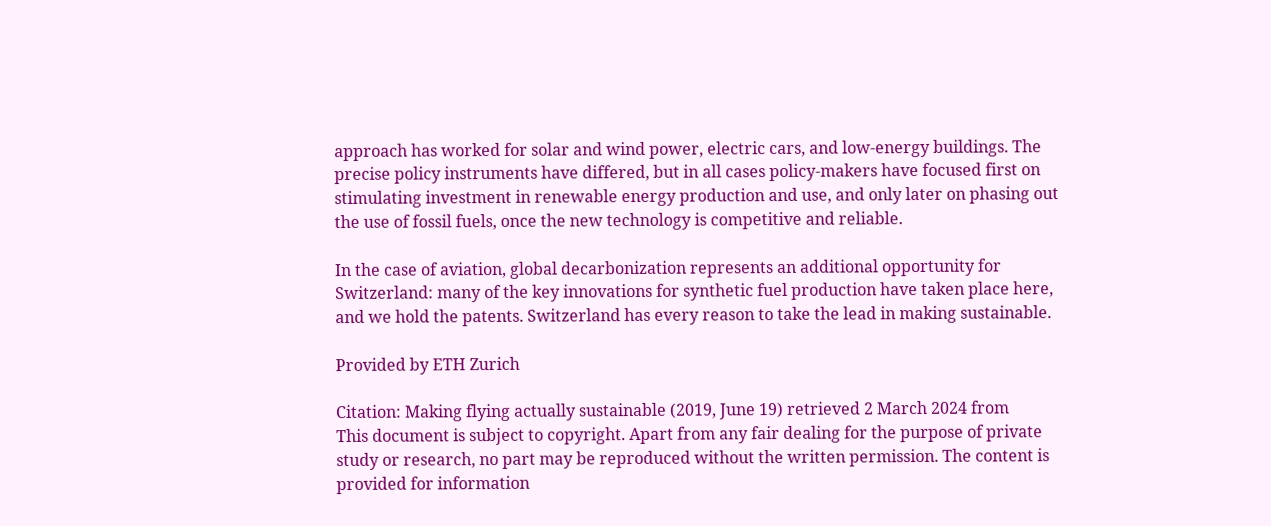approach has worked for solar and wind power, electric cars, and low-energy buildings. The precise policy instruments have differed, but in all cases policy-makers have focused first on stimulating investment in renewable energy production and use, and only later on phasing out the use of fossil fuels, once the new technology is competitive and reliable.

In the case of aviation, global decarbonization represents an additional opportunity for Switzerland: many of the key innovations for synthetic fuel production have taken place here, and we hold the patents. Switzerland has every reason to take the lead in making sustainable.

Provided by ETH Zurich

Citation: Making flying actually sustainable (2019, June 19) retrieved 2 March 2024 from
This document is subject to copyright. Apart from any fair dealing for the purpose of private study or research, no part may be reproduced without the written permission. The content is provided for information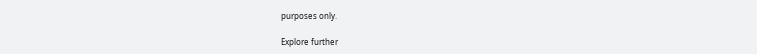purposes only.

Explore further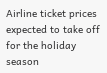Airline ticket prices expected to take off for the holiday season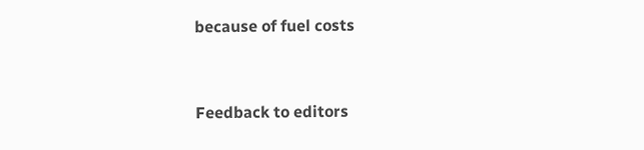because of fuel costs


Feedback to editors